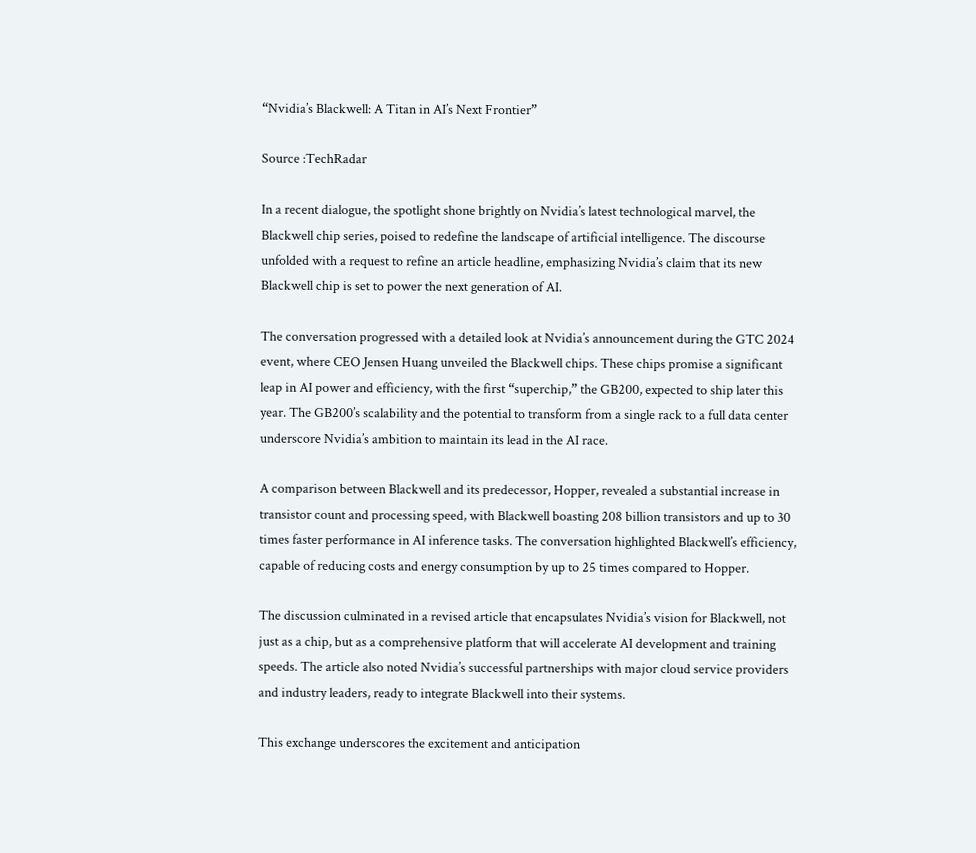“Nvidia’s Blackwell: A Titan in AI’s Next Frontier”

Source :TechRadar

In a recent dialogue, the spotlight shone brightly on Nvidia’s latest technological marvel, the Blackwell chip series, poised to redefine the landscape of artificial intelligence. The discourse unfolded with a request to refine an article headline, emphasizing Nvidia’s claim that its new Blackwell chip is set to power the next generation of AI.

The conversation progressed with a detailed look at Nvidia’s announcement during the GTC 2024 event, where CEO Jensen Huang unveiled the Blackwell chips. These chips promise a significant leap in AI power and efficiency, with the first “superchip,” the GB200, expected to ship later this year. The GB200’s scalability and the potential to transform from a single rack to a full data center underscore Nvidia’s ambition to maintain its lead in the AI race.

A comparison between Blackwell and its predecessor, Hopper, revealed a substantial increase in transistor count and processing speed, with Blackwell boasting 208 billion transistors and up to 30 times faster performance in AI inference tasks. The conversation highlighted Blackwell’s efficiency, capable of reducing costs and energy consumption by up to 25 times compared to Hopper.

The discussion culminated in a revised article that encapsulates Nvidia’s vision for Blackwell, not just as a chip, but as a comprehensive platform that will accelerate AI development and training speeds. The article also noted Nvidia’s successful partnerships with major cloud service providers and industry leaders, ready to integrate Blackwell into their systems.

This exchange underscores the excitement and anticipation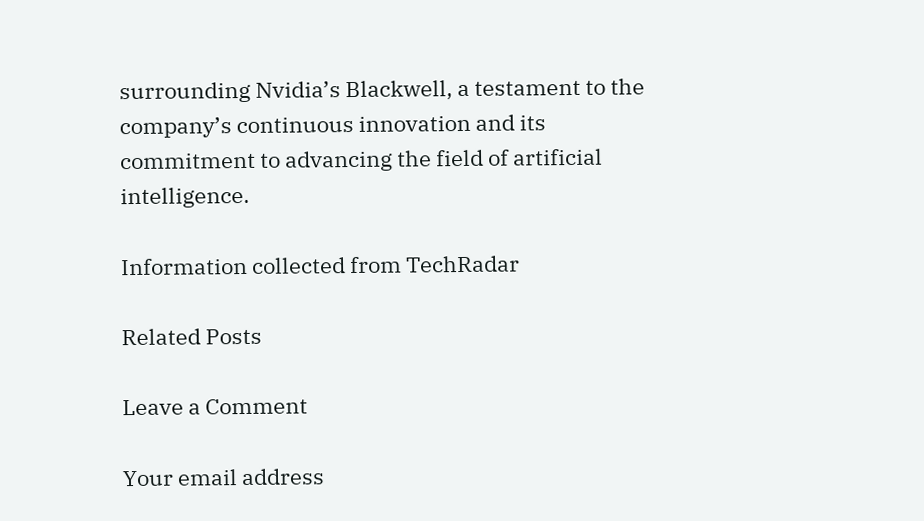surrounding Nvidia’s Blackwell, a testament to the company’s continuous innovation and its commitment to advancing the field of artificial intelligence.

Information collected from TechRadar

Related Posts

Leave a Comment

Your email address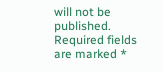will not be published. Required fields are marked *